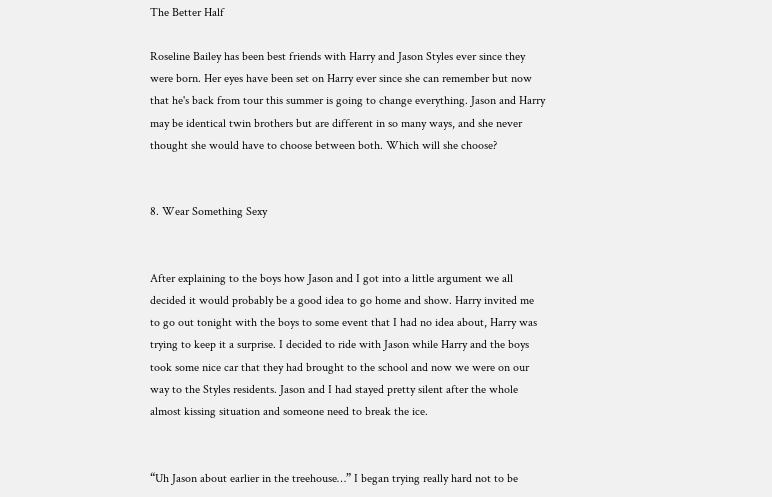The Better Half

Roseline Bailey has been best friends with Harry and Jason Styles ever since they were born. Her eyes have been set on Harry ever since she can remember but now that he's back from tour this summer is going to change everything. Jason and Harry may be identical twin brothers but are different in so many ways, and she never thought she would have to choose between both. Which will she choose?


8. Wear Something Sexy


After explaining to the boys how Jason and I got into a little argument we all decided it would probably be a good idea to go home and show. Harry invited me to go out tonight with the boys to some event that I had no idea about, Harry was trying to keep it a surprise. I decided to ride with Jason while Harry and the boys took some nice car that they had brought to the school and now we were on our way to the Styles residents. Jason and I had stayed pretty silent after the whole almost kissing situation and someone need to break the ice.


“Uh Jason about earlier in the treehouse…” I began trying really hard not to be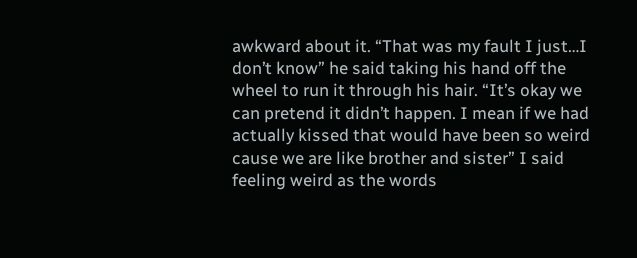awkward about it. “That was my fault I just…I don’t know” he said taking his hand off the wheel to run it through his hair. “It’s okay we can pretend it didn’t happen. I mean if we had actually kissed that would have been so weird cause we are like brother and sister” I said feeling weird as the words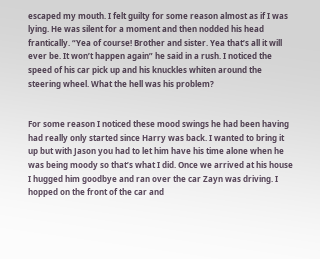escaped my mouth. I felt guilty for some reason almost as if I was lying. He was silent for a moment and then nodded his head frantically. “Yea of course! Brother and sister. Yea that’s all it will ever be. It won’t happen again” he said in a rush. I noticed the speed of his car pick up and his knuckles whiten around the steering wheel. What the hell was his problem?


For some reason I noticed these mood swings he had been having had really only started since Harry was back. I wanted to bring it up but with Jason you had to let him have his time alone when he was being moody so that’s what I did. Once we arrived at his house I hugged him goodbye and ran over the car Zayn was driving. I hopped on the front of the car and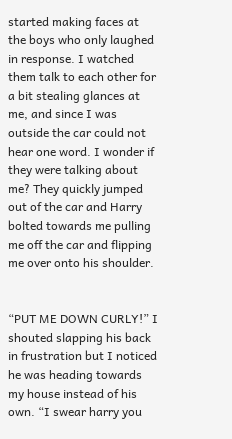started making faces at the boys who only laughed in response. I watched them talk to each other for a bit stealing glances at me, and since I was outside the car could not hear one word. I wonder if they were talking about me? They quickly jumped out of the car and Harry bolted towards me pulling me off the car and flipping me over onto his shoulder.


“PUT ME DOWN CURLY!” I shouted slapping his back in frustration but I noticed he was heading towards my house instead of his own. “I swear harry you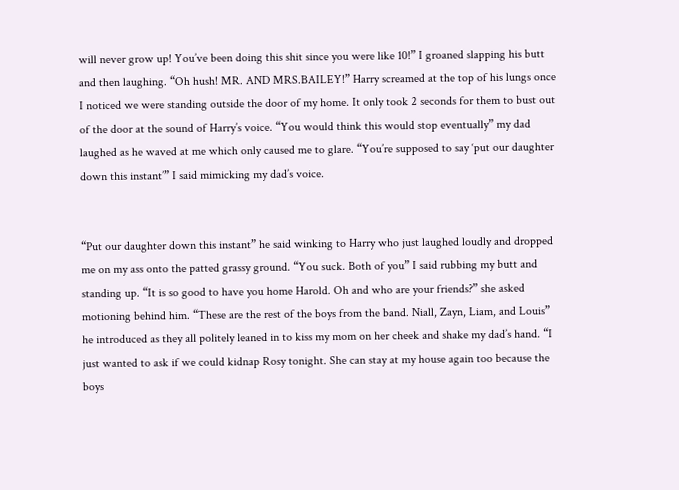will never grow up! You’ve been doing this shit since you were like 10!” I groaned slapping his butt and then laughing. “Oh hush! MR. AND MRS.BAILEY!” Harry screamed at the top of his lungs once I noticed we were standing outside the door of my home. It only took 2 seconds for them to bust out of the door at the sound of Harry’s voice. “You would think this would stop eventually” my dad laughed as he waved at me which only caused me to glare. “You’re supposed to say ‘put our daughter down this instant’” I said mimicking my dad’s voice.


“Put our daughter down this instant” he said winking to Harry who just laughed loudly and dropped me on my ass onto the patted grassy ground. “You suck. Both of you” I said rubbing my butt and standing up. “It is so good to have you home Harold. Oh and who are your friends?” she asked motioning behind him. “These are the rest of the boys from the band. Niall, Zayn, Liam, and Louis” he introduced as they all politely leaned in to kiss my mom on her cheek and shake my dad’s hand. “I just wanted to ask if we could kidnap Rosy tonight. She can stay at my house again too because the boys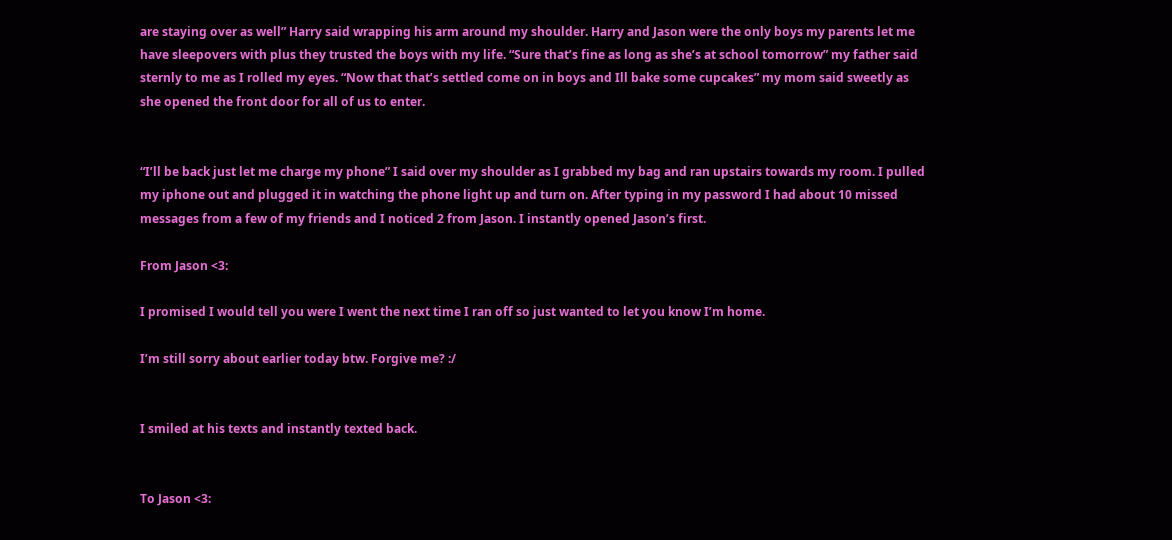are staying over as well” Harry said wrapping his arm around my shoulder. Harry and Jason were the only boys my parents let me have sleepovers with plus they trusted the boys with my life. “Sure that’s fine as long as she’s at school tomorrow” my father said sternly to me as I rolled my eyes. “Now that that’s settled come on in boys and Ill bake some cupcakes” my mom said sweetly as she opened the front door for all of us to enter.


“I’ll be back just let me charge my phone” I said over my shoulder as I grabbed my bag and ran upstairs towards my room. I pulled my iphone out and plugged it in watching the phone light up and turn on. After typing in my password I had about 10 missed messages from a few of my friends and I noticed 2 from Jason. I instantly opened Jason’s first.

From Jason <3:

I promised I would tell you were I went the next time I ran off so just wanted to let you know I’m home.

I’m still sorry about earlier today btw. Forgive me? :/


I smiled at his texts and instantly texted back.


To Jason <3: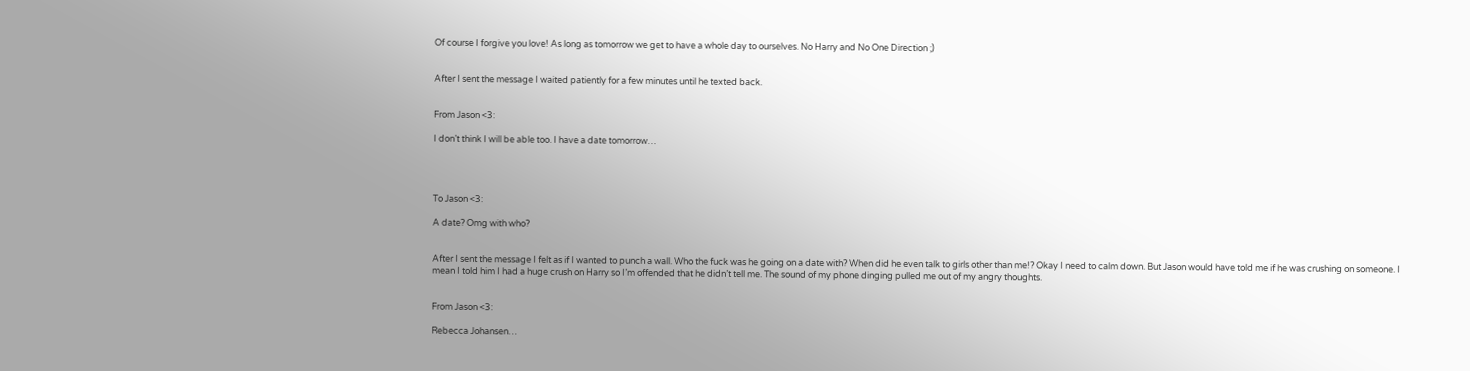Of course I forgive you love! As long as tomorrow we get to have a whole day to ourselves. No Harry and No One Direction ;)


After I sent the message I waited patiently for a few minutes until he texted back.


From Jason <3:

I don’t think I will be able too. I have a date tomorrow…




To Jason <3:

A date? Omg with who?


After I sent the message I felt as if I wanted to punch a wall. Who the fuck was he going on a date with? When did he even talk to girls other than me!? Okay I need to calm down. But Jason would have told me if he was crushing on someone. I mean I told him I had a huge crush on Harry so I’m offended that he didn’t tell me. The sound of my phone dinging pulled me out of my angry thoughts.


From Jason <3:

Rebecca Johansen…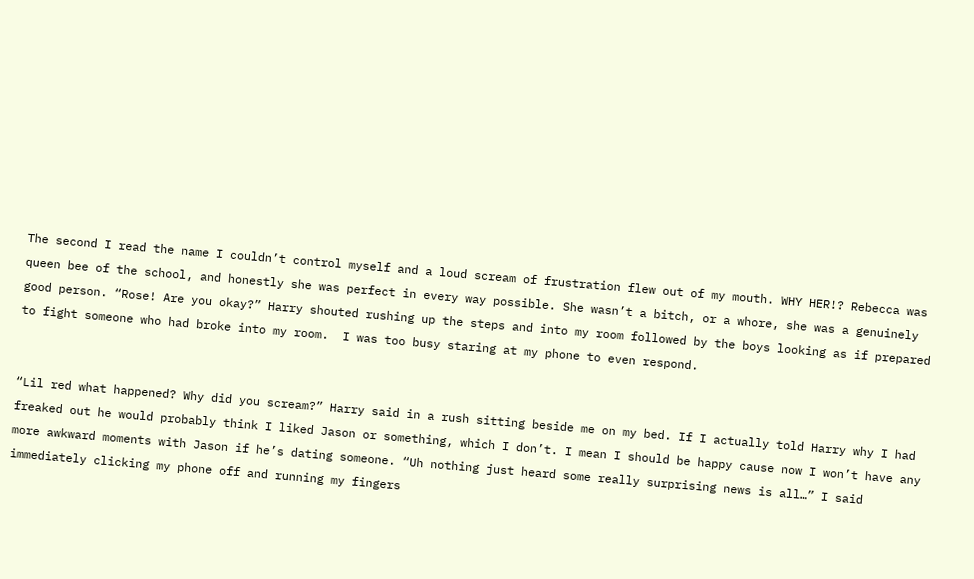The second I read the name I couldn’t control myself and a loud scream of frustration flew out of my mouth. WHY HER!? Rebecca was queen bee of the school, and honestly she was perfect in every way possible. She wasn’t a bitch, or a whore, she was a genuinely good person. “Rose! Are you okay?” Harry shouted rushing up the steps and into my room followed by the boys looking as if prepared to fight someone who had broke into my room.  I was too busy staring at my phone to even respond.


“Lil red what happened? Why did you scream?” Harry said in a rush sitting beside me on my bed. If I actually told Harry why I had freaked out he would probably think I liked Jason or something, which I don’t. I mean I should be happy cause now I won’t have any more awkward moments with Jason if he’s dating someone. “Uh nothing just heard some really surprising news is all…” I said immediately clicking my phone off and running my fingers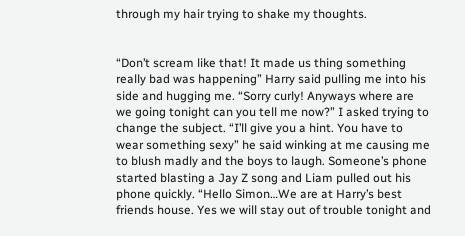through my hair trying to shake my thoughts.


“Don’t scream like that! It made us thing something really bad was happening” Harry said pulling me into his side and hugging me. “Sorry curly! Anyways where are we going tonight can you tell me now?” I asked trying to change the subject. “I’ll give you a hint. You have to wear something sexy” he said winking at me causing me to blush madly and the boys to laugh. Someone’s phone started blasting a Jay Z song and Liam pulled out his phone quickly. “Hello Simon…We are at Harry’s best friends house. Yes we will stay out of trouble tonight and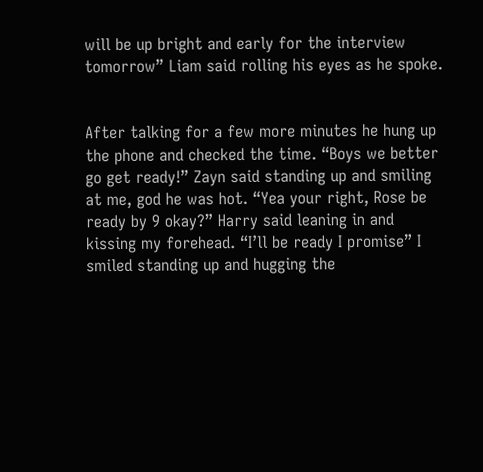will be up bright and early for the interview tomorrow” Liam said rolling his eyes as he spoke.


After talking for a few more minutes he hung up the phone and checked the time. “Boys we better go get ready!” Zayn said standing up and smiling at me, god he was hot. “Yea your right, Rose be ready by 9 okay?” Harry said leaning in and kissing my forehead. “I’ll be ready I promise” I smiled standing up and hugging the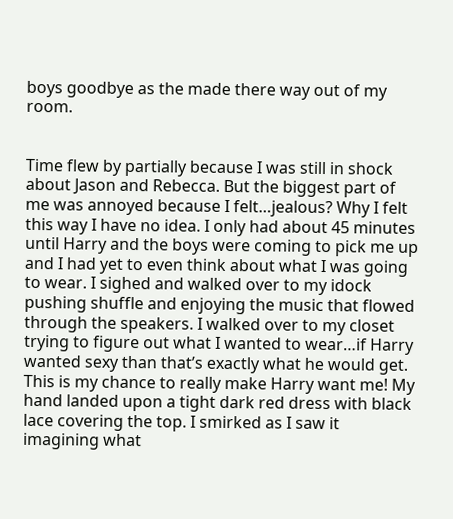boys goodbye as the made there way out of my room.


Time flew by partially because I was still in shock about Jason and Rebecca. But the biggest part of me was annoyed because I felt…jealous? Why I felt this way I have no idea. I only had about 45 minutes until Harry and the boys were coming to pick me up and I had yet to even think about what I was going to wear. I sighed and walked over to my idock pushing shuffle and enjoying the music that flowed through the speakers. I walked over to my closet trying to figure out what I wanted to wear…if Harry wanted sexy than that’s exactly what he would get. This is my chance to really make Harry want me! My hand landed upon a tight dark red dress with black lace covering the top. I smirked as I saw it imagining what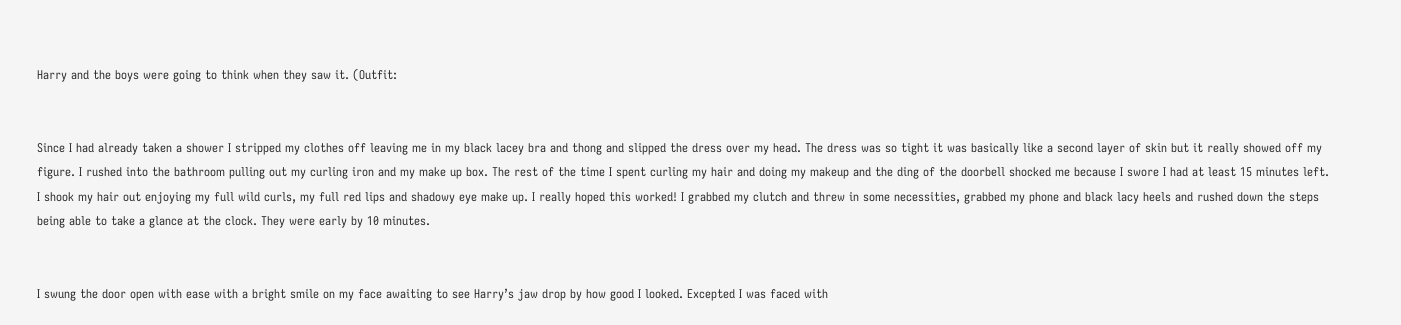Harry and the boys were going to think when they saw it. (Outfit:


Since I had already taken a shower I stripped my clothes off leaving me in my black lacey bra and thong and slipped the dress over my head. The dress was so tight it was basically like a second layer of skin but it really showed off my figure. I rushed into the bathroom pulling out my curling iron and my make up box. The rest of the time I spent curling my hair and doing my makeup and the ding of the doorbell shocked me because I swore I had at least 15 minutes left. I shook my hair out enjoying my full wild curls, my full red lips and shadowy eye make up. I really hoped this worked! I grabbed my clutch and threw in some necessities, grabbed my phone and black lacy heels and rushed down the steps being able to take a glance at the clock. They were early by 10 minutes.


I swung the door open with ease with a bright smile on my face awaiting to see Harry’s jaw drop by how good I looked. Excepted I was faced with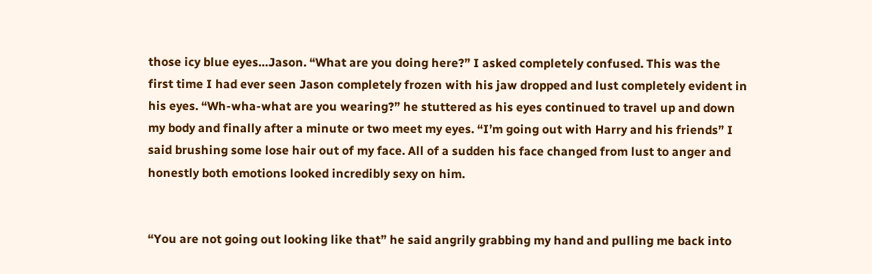those icy blue eyes…Jason. “What are you doing here?” I asked completely confused. This was the first time I had ever seen Jason completely frozen with his jaw dropped and lust completely evident in his eyes. “Wh-wha-what are you wearing?” he stuttered as his eyes continued to travel up and down my body and finally after a minute or two meet my eyes. “I’m going out with Harry and his friends” I said brushing some lose hair out of my face. All of a sudden his face changed from lust to anger and honestly both emotions looked incredibly sexy on him.


“You are not going out looking like that” he said angrily grabbing my hand and pulling me back into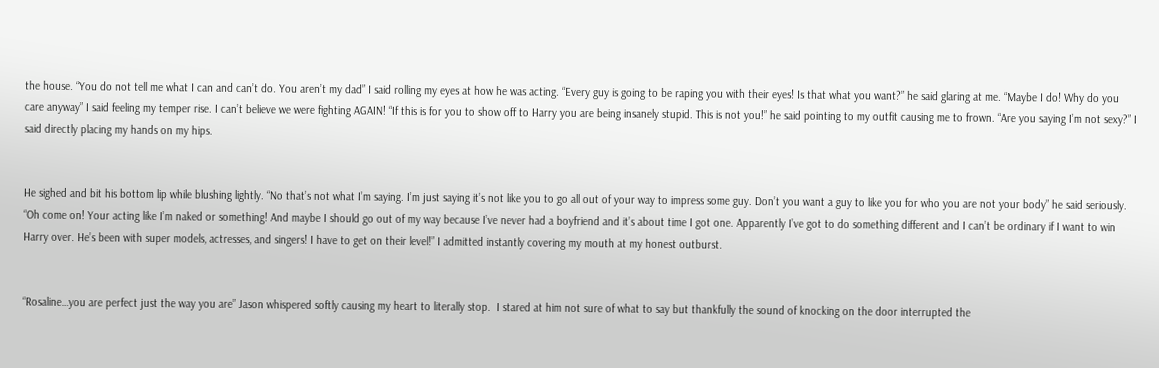the house. “You do not tell me what I can and can’t do. You aren’t my dad” I said rolling my eyes at how he was acting. “Every guy is going to be raping you with their eyes! Is that what you want?” he said glaring at me. “Maybe I do! Why do you care anyway” I said feeling my temper rise. I can’t believe we were fighting AGAIN! “If this is for you to show off to Harry you are being insanely stupid. This is not you!” he said pointing to my outfit causing me to frown. “Are you saying I’m not sexy?” I said directly placing my hands on my hips.


He sighed and bit his bottom lip while blushing lightly. “No that’s not what I’m saying. I’m just saying it’s not like you to go all out of your way to impress some guy. Don’t you want a guy to like you for who you are not your body” he said seriously. “Oh come on! Your acting like I’m naked or something! And maybe I should go out of my way because I’ve never had a boyfriend and it’s about time I got one. Apparently I’ve got to do something different and I can’t be ordinary if I want to win Harry over. He’s been with super models, actresses, and singers! I have to get on their level!” I admitted instantly covering my mouth at my honest outburst.


“Rosaline…you are perfect just the way you are” Jason whispered softly causing my heart to literally stop.  I stared at him not sure of what to say but thankfully the sound of knocking on the door interrupted the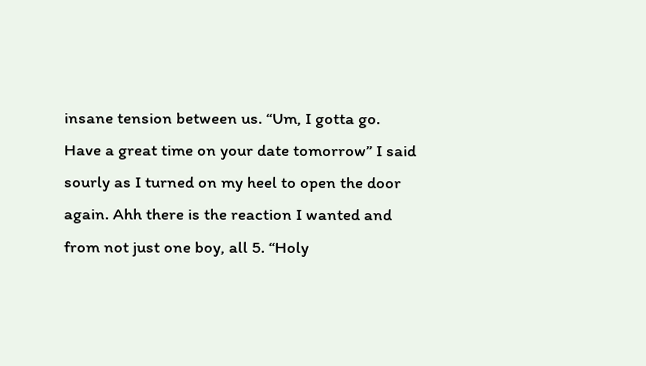insane tension between us. “Um, I gotta go. Have a great time on your date tomorrow” I said sourly as I turned on my heel to open the door again. Ahh there is the reaction I wanted and from not just one boy, all 5. “Holy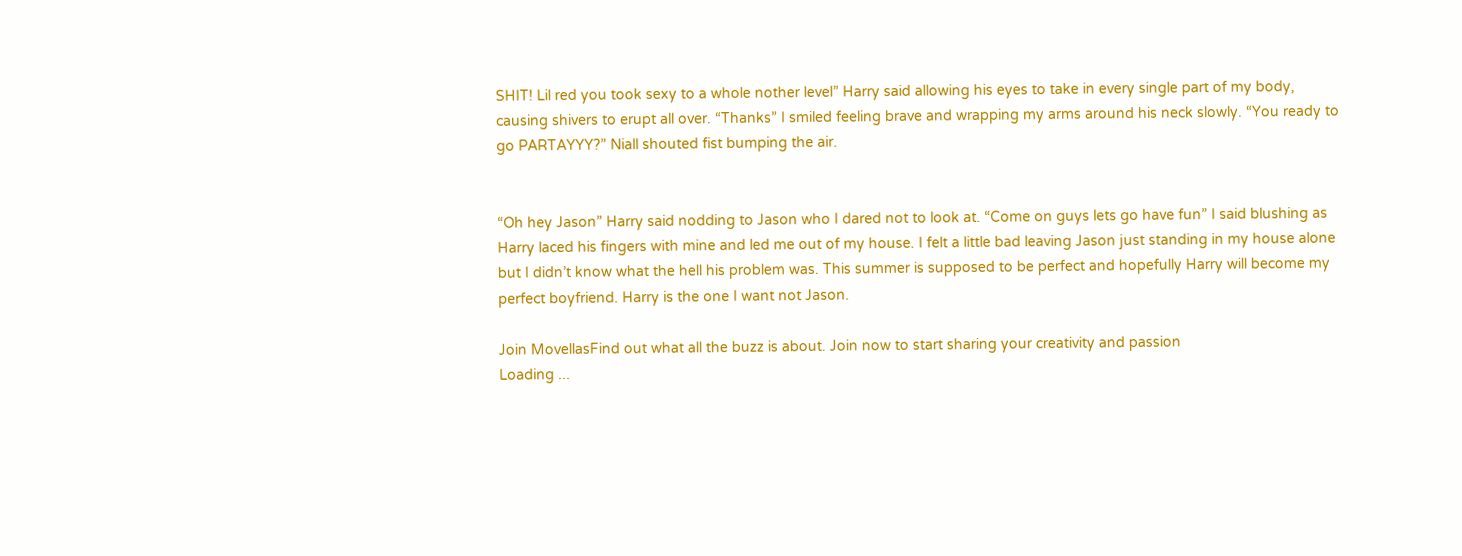SHIT! Lil red you took sexy to a whole nother level” Harry said allowing his eyes to take in every single part of my body, causing shivers to erupt all over. “Thanks” I smiled feeling brave and wrapping my arms around his neck slowly. “You ready to go PARTAYYY?” Niall shouted fist bumping the air.


“Oh hey Jason” Harry said nodding to Jason who I dared not to look at. “Come on guys lets go have fun” I said blushing as Harry laced his fingers with mine and led me out of my house. I felt a little bad leaving Jason just standing in my house alone but I didn’t know what the hell his problem was. This summer is supposed to be perfect and hopefully Harry will become my perfect boyfriend. Harry is the one I want not Jason.

Join MovellasFind out what all the buzz is about. Join now to start sharing your creativity and passion
Loading ...